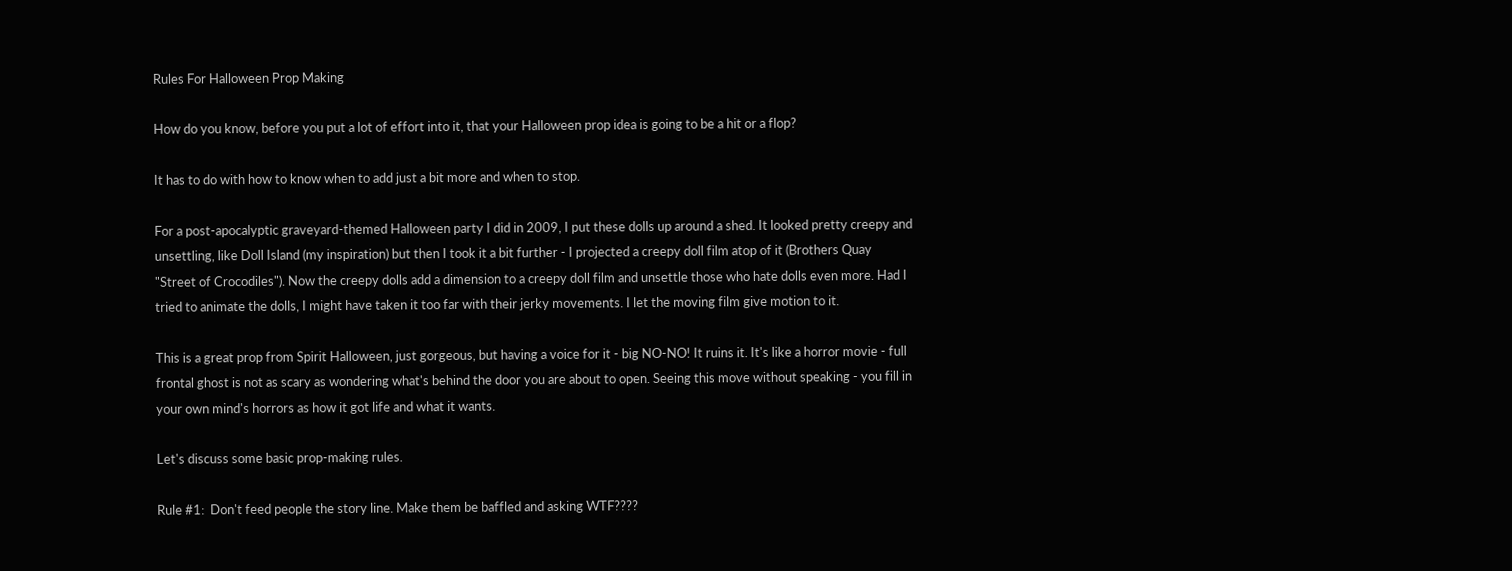Rules For Halloween Prop Making

How do you know, before you put a lot of effort into it, that your Halloween prop idea is going to be a hit or a flop?

It has to do with how to know when to add just a bit more and when to stop.

For a post-apocalyptic graveyard-themed Halloween party I did in 2009, I put these dolls up around a shed. It looked pretty creepy and unsettling, like Doll Island (my inspiration) but then I took it a bit further - I projected a creepy doll film atop of it (Brothers Quay "Street of Crocodiles"). Now the creepy dolls add a dimension to a creepy doll film and unsettle those who hate dolls even more. Had I tried to animate the dolls, I might have taken it too far with their jerky movements. I let the moving film give motion to it.

This is a great prop from Spirit Halloween, just gorgeous, but having a voice for it - big NO-NO! It ruins it. It's like a horror movie - full frontal ghost is not as scary as wondering what's behind the door you are about to open. Seeing this move without speaking - you fill in your own mind's horrors as how it got life and what it wants.

Let's discuss some basic prop-making rules.

Rule #1:  Don't feed people the story line. Make them be baffled and asking WTF????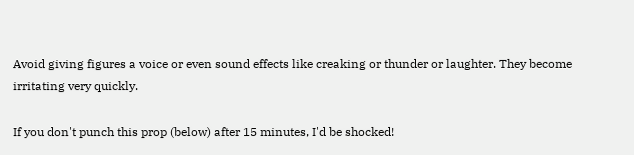Avoid giving figures a voice or even sound effects like creaking or thunder or laughter. They become irritating very quickly.

If you don't punch this prop (below) after 15 minutes, I'd be shocked!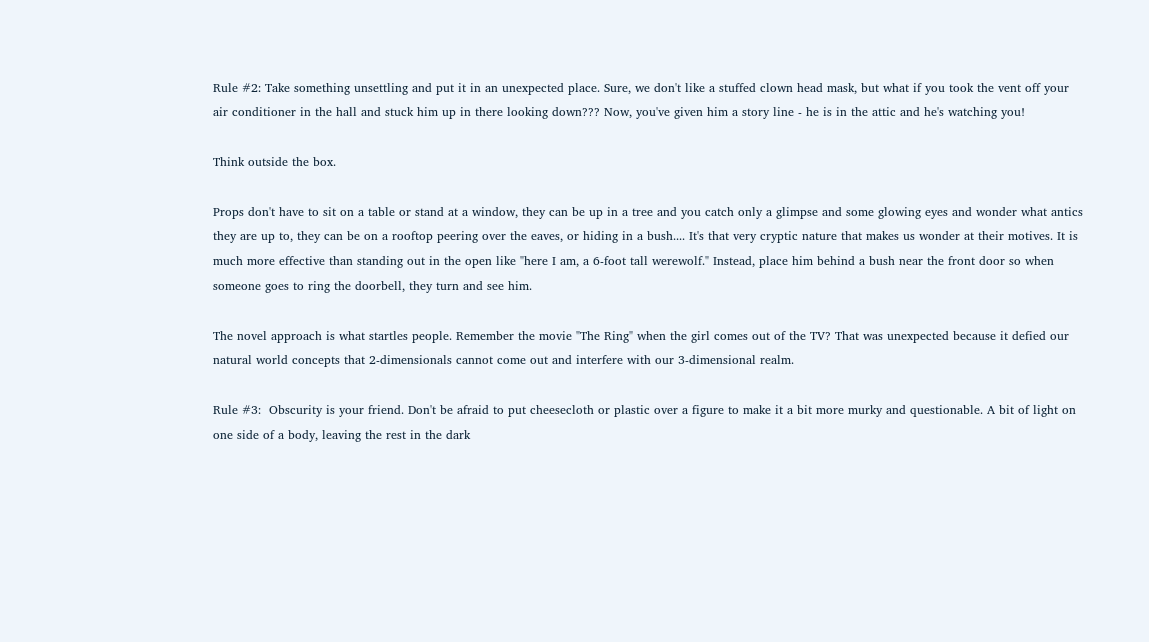Rule #2: Take something unsettling and put it in an unexpected place. Sure, we don't like a stuffed clown head mask, but what if you took the vent off your air conditioner in the hall and stuck him up in there looking down??? Now, you've given him a story line - he is in the attic and he's watching you!

Think outside the box.

Props don't have to sit on a table or stand at a window, they can be up in a tree and you catch only a glimpse and some glowing eyes and wonder what antics they are up to, they can be on a rooftop peering over the eaves, or hiding in a bush.... It's that very cryptic nature that makes us wonder at their motives. It is much more effective than standing out in the open like "here I am, a 6-foot tall werewolf." Instead, place him behind a bush near the front door so when someone goes to ring the doorbell, they turn and see him.

The novel approach is what startles people. Remember the movie "The Ring" when the girl comes out of the TV? That was unexpected because it defied our natural world concepts that 2-dimensionals cannot come out and interfere with our 3-dimensional realm.

Rule #3:  Obscurity is your friend. Don't be afraid to put cheesecloth or plastic over a figure to make it a bit more murky and questionable. A bit of light on one side of a body, leaving the rest in the dark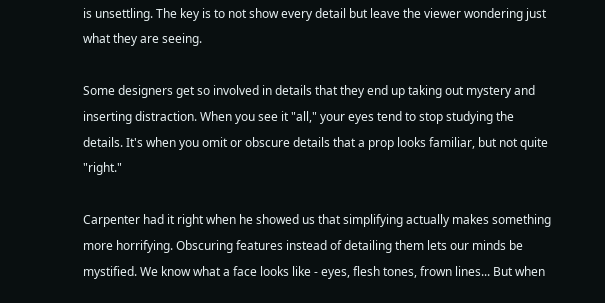is unsettling. The key is to not show every detail but leave the viewer wondering just what they are seeing.

Some designers get so involved in details that they end up taking out mystery and inserting distraction. When you see it "all," your eyes tend to stop studying the details. It's when you omit or obscure details that a prop looks familiar, but not quite "right."

Carpenter had it right when he showed us that simplifying actually makes something more horrifying. Obscuring features instead of detailing them lets our minds be mystified. We know what a face looks like - eyes, flesh tones, frown lines... But when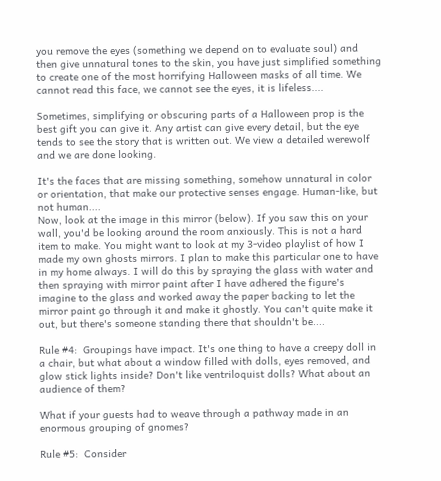you remove the eyes (something we depend on to evaluate soul) and then give unnatural tones to the skin, you have just simplified something to create one of the most horrifying Halloween masks of all time. We cannot read this face, we cannot see the eyes, it is lifeless....

Sometimes, simplifying or obscuring parts of a Halloween prop is the best gift you can give it. Any artist can give every detail, but the eye tends to see the story that is written out. We view a detailed werewolf and we are done looking.

It's the faces that are missing something, somehow unnatural in color or orientation, that make our protective senses engage. Human-like, but not human....
Now, look at the image in this mirror (below). If you saw this on your wall, you'd be looking around the room anxiously. This is not a hard item to make. You might want to look at my 3-video playlist of how I made my own ghosts mirrors. I plan to make this particular one to have in my home always. I will do this by spraying the glass with water and then spraying with mirror paint after I have adhered the figure's imagine to the glass and worked away the paper backing to let the mirror paint go through it and make it ghostly. You can't quite make it out, but there's someone standing there that shouldn't be....

Rule #4:  Groupings have impact. It's one thing to have a creepy doll in a chair, but what about a window filled with dolls, eyes removed, and glow stick lights inside? Don't like ventriloquist dolls? What about an audience of them?

What if your guests had to weave through a pathway made in an enormous grouping of gnomes?

Rule #5:  Consider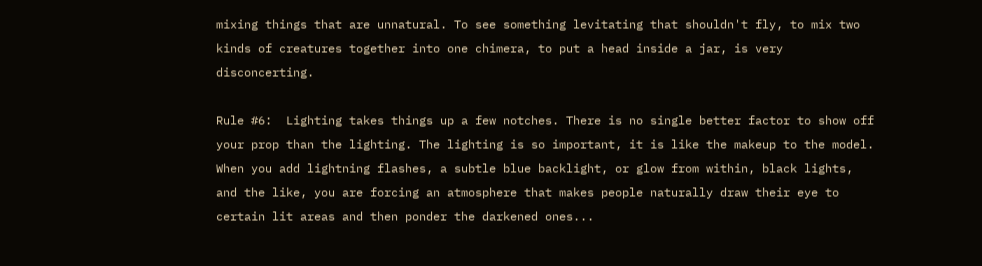mixing things that are unnatural. To see something levitating that shouldn't fly, to mix two kinds of creatures together into one chimera, to put a head inside a jar, is very disconcerting.

Rule #6:  Lighting takes things up a few notches. There is no single better factor to show off your prop than the lighting. The lighting is so important, it is like the makeup to the model. When you add lightning flashes, a subtle blue backlight, or glow from within, black lights, and the like, you are forcing an atmosphere that makes people naturally draw their eye to certain lit areas and then ponder the darkened ones...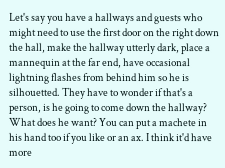Let's say you have a hallways and guests who might need to use the first door on the right down the hall, make the hallway utterly dark, place a mannequin at the far end, have occasional lightning flashes from behind him so he is silhouetted. They have to wonder if that's a person, is he going to come down the hallway? What does he want? You can put a machete in his hand too if you like or an ax. I think it'd have more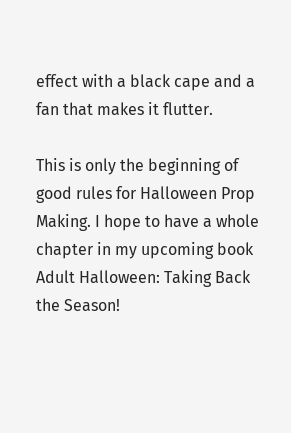effect with a black cape and a fan that makes it flutter.

This is only the beginning of good rules for Halloween Prop Making. I hope to have a whole chapter in my upcoming book Adult Halloween: Taking Back the Season!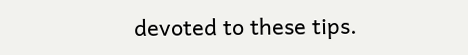devoted to these tips.